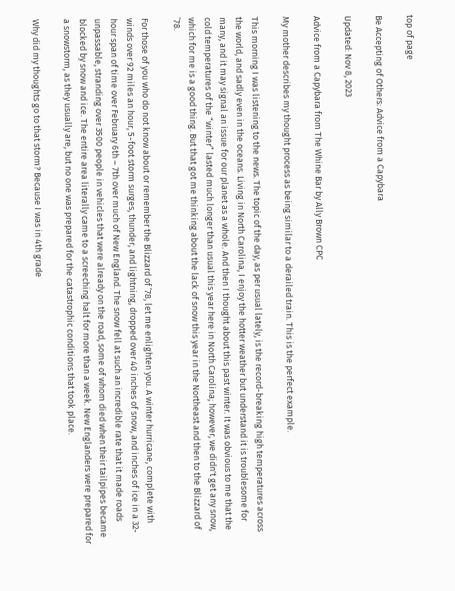top of page

Be Accepting of Others: Advice from a Capybara

Updated: Nov 8, 2023

Advice from a Capybara from The Whine Bar by Ally Brown CPC

My mother describes my thought process as being similar to a derailed train. This is the perfect example.

This morning I was listening to the news. The topic of the day, as per usual lately, is the record-breaking high temperatures across the world, and sadly even in the oceans. Living in North Carolina, I enjoy the hotter weather but understand it is troublesome for many, and it may signal an issue for our planet as a whole. And then I thought about this past winter. It was obvious to me that the cold temperatures of the “winter” lasted much longer than usual this year here in North Carolina; however, we didn't get any snow, which for me is a good thing. But that got me thinking about the lack of snow this year in the Northeast and then to the Blizzard of ’78.

For those of you who do not know about or remember the Blizzard of ’78, let me enlighten you. A winter hurricane, complete with winds over 92 miles an hour, 5-foot storm surges, thunder, and lightning, dropped over 40 inches of snow, and inches of ice in a 32-hour span of time over February 6th – 7th over much of New England. The snow fell at such an incredible rate that it made roads unpassable, stranding over 3500 people in vehicles that were already on the road, some of whom died when their tailpipes became blocked by snow and ice. The entire area literally came to a screeching halt for more than a week. New Englanders were prepared for a snowstorm, as they usually are, but no one was prepared for the catastrophic conditions that took place.

Why did my thoughts go to that storm? Because I was in 4th grade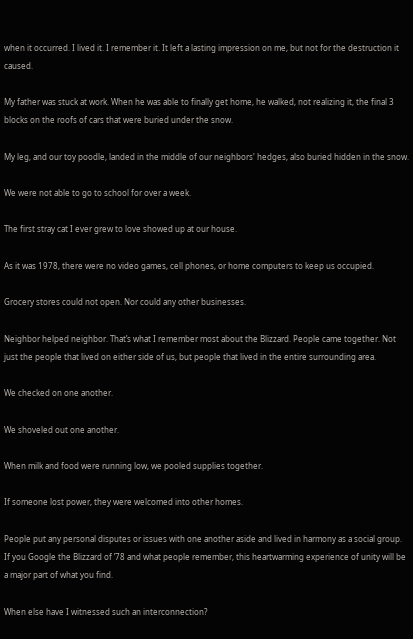when it occurred. I lived it. I remember it. It left a lasting impression on me, but not for the destruction it caused.

My father was stuck at work. When he was able to finally get home, he walked, not realizing it, the final 3 blocks on the roofs of cars that were buried under the snow.

My leg, and our toy poodle, landed in the middle of our neighbors' hedges, also buried hidden in the snow.

We were not able to go to school for over a week.

The first stray cat I ever grew to love showed up at our house.

As it was 1978, there were no video games, cell phones, or home computers to keep us occupied.

Grocery stores could not open. Nor could any other businesses.

Neighbor helped neighbor. That’s what I remember most about the Blizzard. People came together. Not just the people that lived on either side of us, but people that lived in the entire surrounding area.

We checked on one another.

We shoveled out one another.

When milk and food were running low, we pooled supplies together.

If someone lost power, they were welcomed into other homes.

People put any personal disputes or issues with one another aside and lived in harmony as a social group. If you Google the Blizzard of ’78 and what people remember, this heartwarming experience of unity will be a major part of what you find.

When else have I witnessed such an interconnection?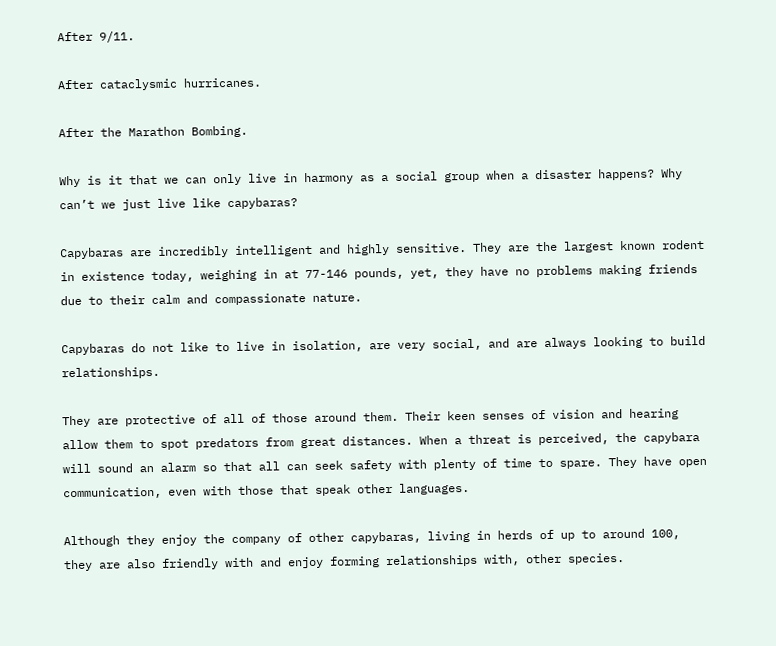After 9/11.

After cataclysmic hurricanes.

After the Marathon Bombing.

Why is it that we can only live in harmony as a social group when a disaster happens? Why can’t we just live like capybaras?

Capybaras are incredibly intelligent and highly sensitive. They are the largest known rodent in existence today, weighing in at 77-146 pounds, yet, they have no problems making friends due to their calm and compassionate nature.

Capybaras do not like to live in isolation, are very social, and are always looking to build relationships.

They are protective of all of those around them. Their keen senses of vision and hearing allow them to spot predators from great distances. When a threat is perceived, the capybara will sound an alarm so that all can seek safety with plenty of time to spare. They have open communication, even with those that speak other languages.

Although they enjoy the company of other capybaras, living in herds of up to around 100, they are also friendly with and enjoy forming relationships with, other species.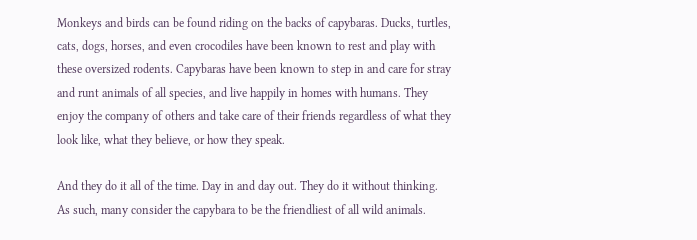Monkeys and birds can be found riding on the backs of capybaras. Ducks, turtles, cats, dogs, horses, and even crocodiles have been known to rest and play with these oversized rodents. Capybaras have been known to step in and care for stray and runt animals of all species, and live happily in homes with humans. They enjoy the company of others and take care of their friends regardless of what they look like, what they believe, or how they speak.

And they do it all of the time. Day in and day out. They do it without thinking. As such, many consider the capybara to be the friendliest of all wild animals.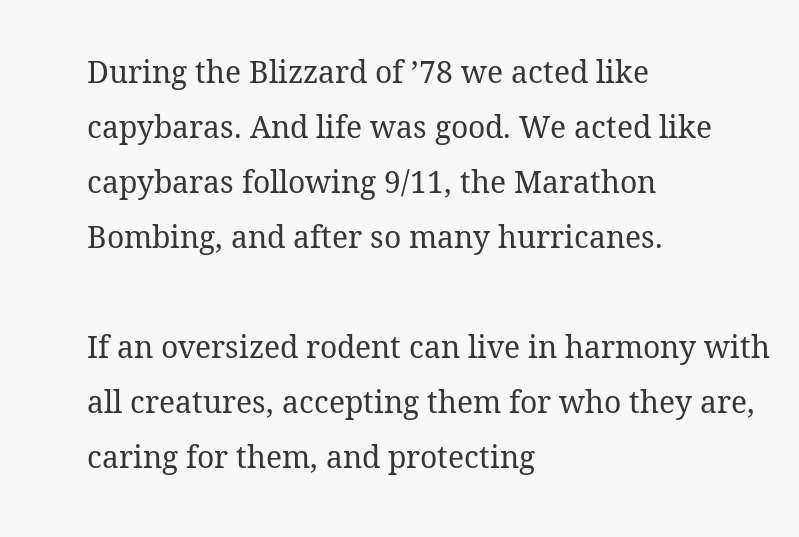During the Blizzard of ’78 we acted like capybaras. And life was good. We acted like capybaras following 9/11, the Marathon Bombing, and after so many hurricanes.

If an oversized rodent can live in harmony with all creatures, accepting them for who they are, caring for them, and protecting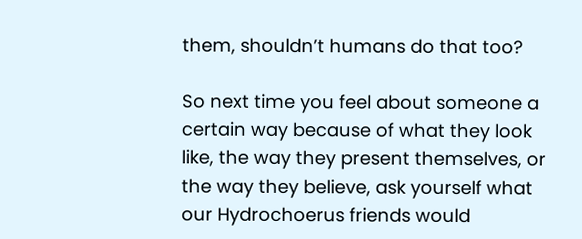them, shouldn’t humans do that too?

So next time you feel about someone a certain way because of what they look like, the way they present themselves, or the way they believe, ask yourself what our Hydrochoerus friends would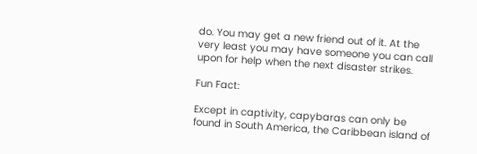do. You may get a new friend out of it. At the very least you may have someone you can call upon for help when the next disaster strikes.

Fun Fact:

Except in captivity, capybaras can only be found in South America, the Caribbean island of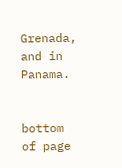Grenada, and in Panama.


bottom of page